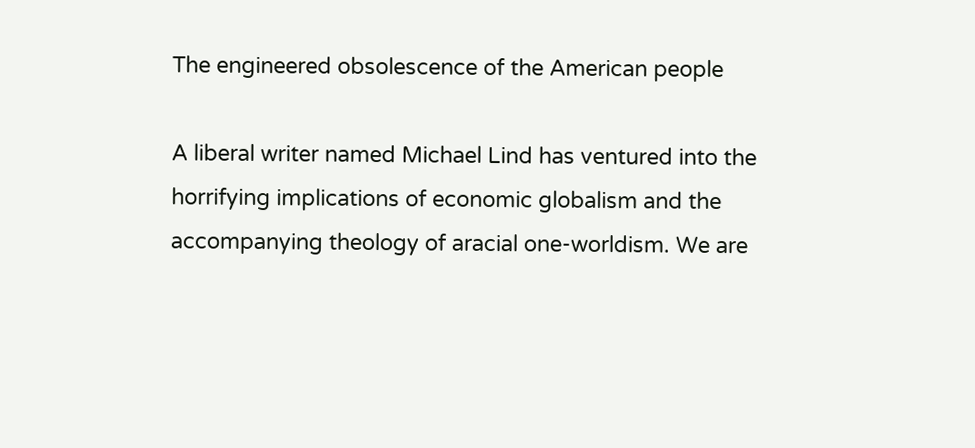The engineered obsolescence of the American people

A liberal writer named Michael Lind has ventured into the horrifying implications of economic globalism and the accompanying theology of aracial one-worldism. We are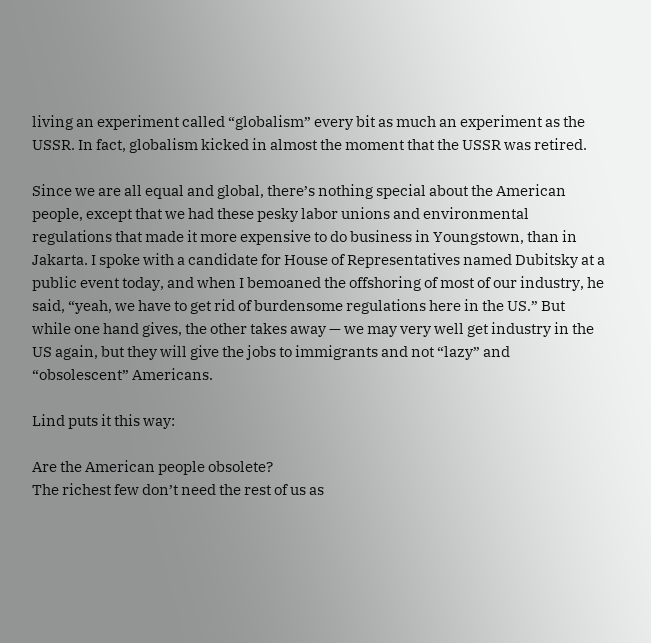living an experiment called “globalism” every bit as much an experiment as the USSR. In fact, globalism kicked in almost the moment that the USSR was retired.

Since we are all equal and global, there’s nothing special about the American people, except that we had these pesky labor unions and environmental regulations that made it more expensive to do business in Youngstown, than in Jakarta. I spoke with a candidate for House of Representatives named Dubitsky at a public event today, and when I bemoaned the offshoring of most of our industry, he said, “yeah, we have to get rid of burdensome regulations here in the US.” But while one hand gives, the other takes away — we may very well get industry in the US again, but they will give the jobs to immigrants and not “lazy” and “obsolescent” Americans.

Lind puts it this way:

Are the American people obsolete?
The richest few don’t need the rest of us as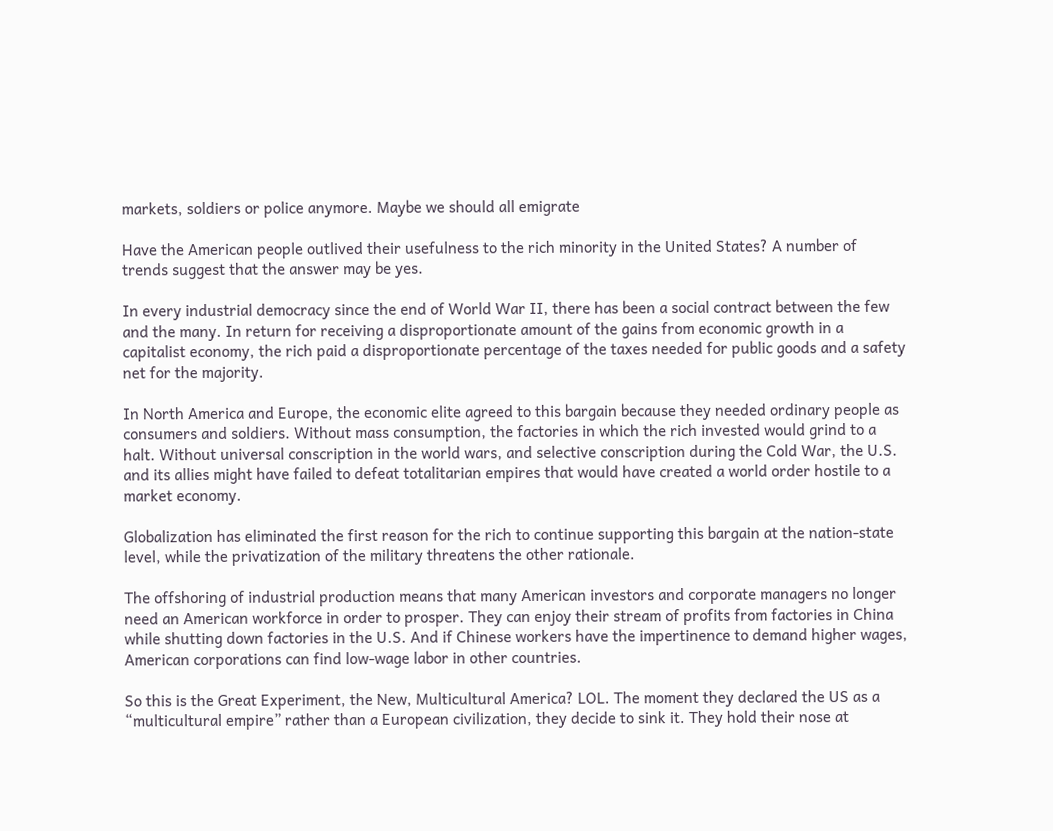markets, soldiers or police anymore. Maybe we should all emigrate

Have the American people outlived their usefulness to the rich minority in the United States? A number of trends suggest that the answer may be yes.

In every industrial democracy since the end of World War II, there has been a social contract between the few and the many. In return for receiving a disproportionate amount of the gains from economic growth in a capitalist economy, the rich paid a disproportionate percentage of the taxes needed for public goods and a safety net for the majority.

In North America and Europe, the economic elite agreed to this bargain because they needed ordinary people as consumers and soldiers. Without mass consumption, the factories in which the rich invested would grind to a halt. Without universal conscription in the world wars, and selective conscription during the Cold War, the U.S. and its allies might have failed to defeat totalitarian empires that would have created a world order hostile to a market economy.

Globalization has eliminated the first reason for the rich to continue supporting this bargain at the nation-state level, while the privatization of the military threatens the other rationale.

The offshoring of industrial production means that many American investors and corporate managers no longer need an American workforce in order to prosper. They can enjoy their stream of profits from factories in China while shutting down factories in the U.S. And if Chinese workers have the impertinence to demand higher wages, American corporations can find low-wage labor in other countries.

So this is the Great Experiment, the New, Multicultural America? LOL. The moment they declared the US as a “multicultural empire” rather than a European civilization, they decide to sink it. They hold their nose at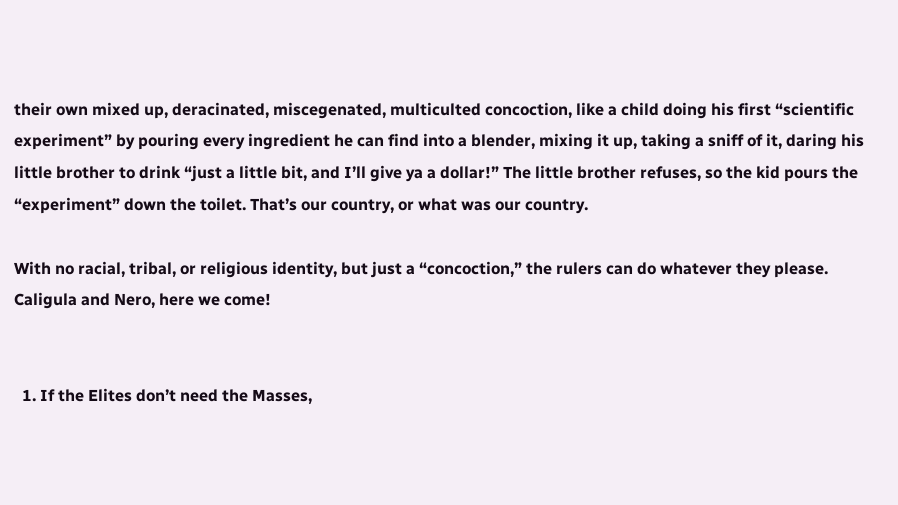their own mixed up, deracinated, miscegenated, multiculted concoction, like a child doing his first “scientific experiment” by pouring every ingredient he can find into a blender, mixing it up, taking a sniff of it, daring his little brother to drink “just a little bit, and I’ll give ya a dollar!” The little brother refuses, so the kid pours the “experiment” down the toilet. That’s our country, or what was our country.

With no racial, tribal, or religious identity, but just a “concoction,” the rulers can do whatever they please. Caligula and Nero, here we come!


  1. If the Elites don’t need the Masses,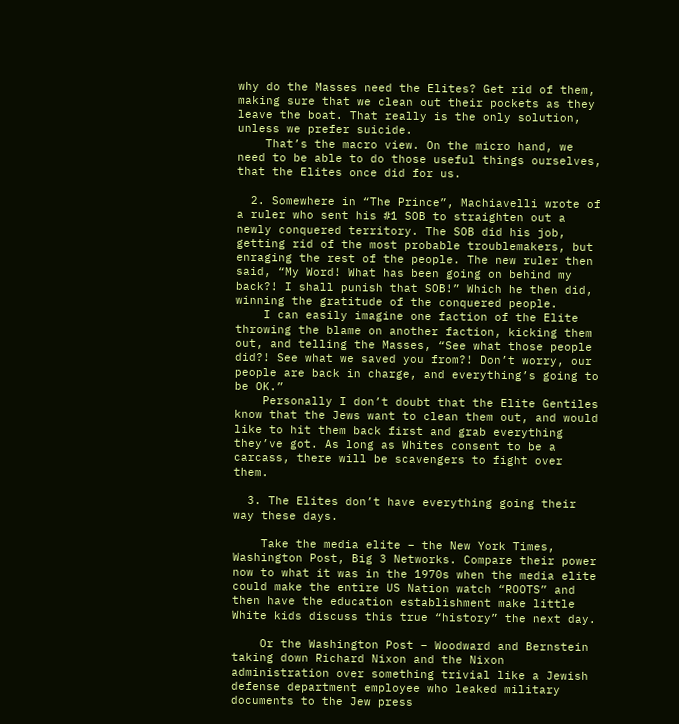why do the Masses need the Elites? Get rid of them, making sure that we clean out their pockets as they leave the boat. That really is the only solution, unless we prefer suicide.
    That’s the macro view. On the micro hand, we need to be able to do those useful things ourselves, that the Elites once did for us.

  2. Somewhere in “The Prince”, Machiavelli wrote of a ruler who sent his #1 SOB to straighten out a newly conquered territory. The SOB did his job, getting rid of the most probable troublemakers, but enraging the rest of the people. The new ruler then said, “My Word! What has been going on behind my back?! I shall punish that SOB!” Which he then did, winning the gratitude of the conquered people.
    I can easily imagine one faction of the Elite throwing the blame on another faction, kicking them out, and telling the Masses, “See what those people did?! See what we saved you from?! Don’t worry, our people are back in charge, and everything’s going to be OK.”
    Personally I don’t doubt that the Elite Gentiles know that the Jews want to clean them out, and would like to hit them back first and grab everything they’ve got. As long as Whites consent to be a carcass, there will be scavengers to fight over them.

  3. The Elites don’t have everything going their way these days.

    Take the media elite – the New York Times, Washington Post, Big 3 Networks. Compare their power now to what it was in the 1970s when the media elite could make the entire US Nation watch “ROOTS” and then have the education establishment make little White kids discuss this true “history” the next day.

    Or the Washington Post – Woodward and Bernstein taking down Richard Nixon and the Nixon administration over something trivial like a Jewish defense department employee who leaked military documents to the Jew press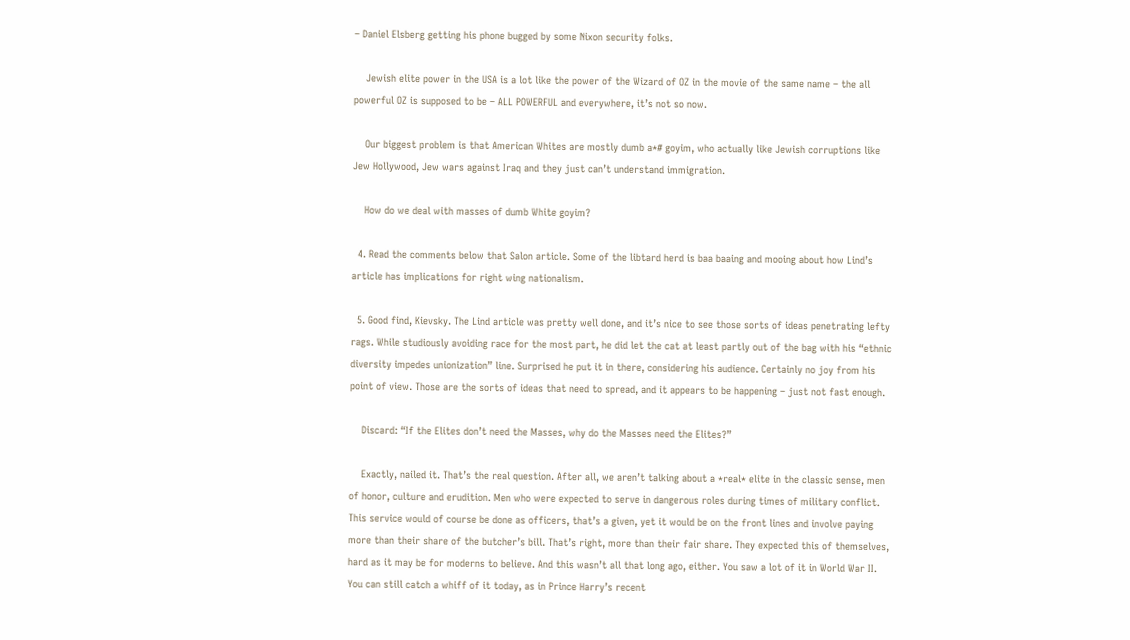– Daniel Elsberg getting his phone bugged by some Nixon security folks.

    Jewish elite power in the USA is a lot like the power of the Wizard of OZ in the movie of the same name – the all powerful OZ is supposed to be – ALL POWERFUL and everywhere, it’s not so now.

    Our biggest problem is that American Whites are mostly dumb a*# goyim, who actually like Jewish corruptions like Jew Hollywood, Jew wars against Iraq and they just can’t understand immigration.

    How do we deal with masses of dumb White goyim?

  4. Read the comments below that Salon article. Some of the libtard herd is baa baaing and mooing about how Lind’s article has implications for right wing nationalism.

  5. Good find, Kievsky. The Lind article was pretty well done, and it’s nice to see those sorts of ideas penetrating lefty rags. While studiously avoiding race for the most part, he did let the cat at least partly out of the bag with his “ethnic diversity impedes unionization” line. Surprised he put it in there, considering his audience. Certainly no joy from his point of view. Those are the sorts of ideas that need to spread, and it appears to be happening – just not fast enough.

    Discard: “If the Elites don’t need the Masses, why do the Masses need the Elites?”

    Exactly, nailed it. That’s the real question. After all, we aren’t talking about a *real* elite in the classic sense, men of honor, culture and erudition. Men who were expected to serve in dangerous roles during times of military conflict. This service would of course be done as officers, that’s a given, yet it would be on the front lines and involve paying more than their share of the butcher’s bill. That’s right, more than their fair share. They expected this of themselves, hard as it may be for moderns to believe. And this wasn’t all that long ago, either. You saw a lot of it in World War II. You can still catch a whiff of it today, as in Prince Harry’s recent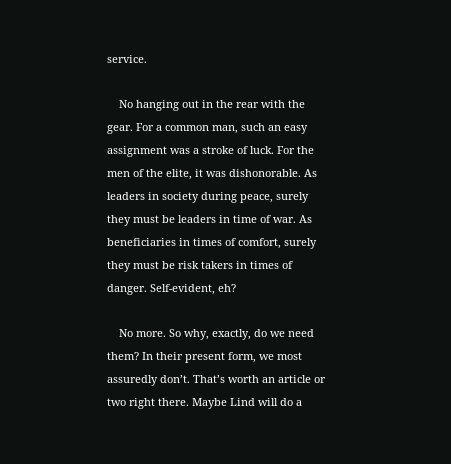service.

    No hanging out in the rear with the gear. For a common man, such an easy assignment was a stroke of luck. For the men of the elite, it was dishonorable. As leaders in society during peace, surely they must be leaders in time of war. As beneficiaries in times of comfort, surely they must be risk takers in times of danger. Self-evident, eh?

    No more. So why, exactly, do we need them? In their present form, we most assuredly don’t. That’s worth an article or two right there. Maybe Lind will do a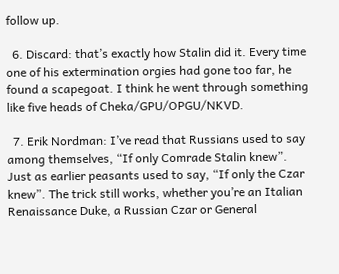follow up.

  6. Discard: that’s exactly how Stalin did it. Every time one of his extermination orgies had gone too far, he found a scapegoat. I think he went through something like five heads of Cheka/GPU/OPGU/NKVD.

  7. Erik Nordman: I’ve read that Russians used to say among themselves, “If only Comrade Stalin knew”. Just as earlier peasants used to say, “If only the Czar knew”. The trick still works, whether you’re an Italian Renaissance Duke, a Russian Czar or General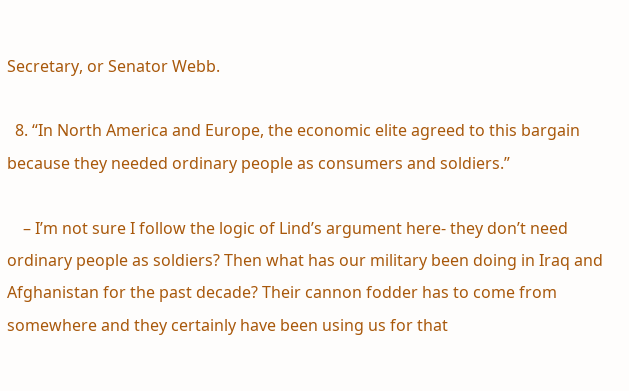Secretary, or Senator Webb.

  8. “In North America and Europe, the economic elite agreed to this bargain because they needed ordinary people as consumers and soldiers.”

    – I’m not sure I follow the logic of Lind’s argument here- they don’t need ordinary people as soldiers? Then what has our military been doing in Iraq and Afghanistan for the past decade? Their cannon fodder has to come from somewhere and they certainly have been using us for that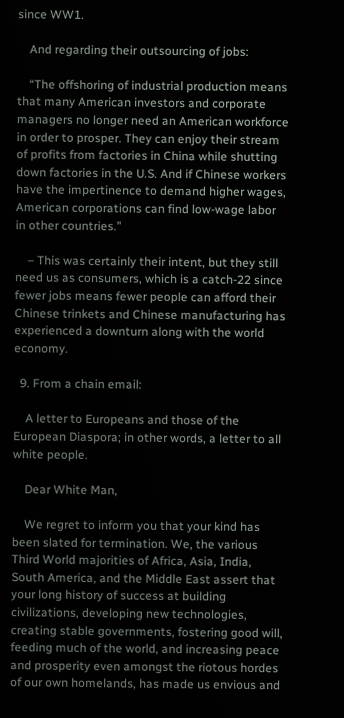since WW1.

    And regarding their outsourcing of jobs:

    “The offshoring of industrial production means that many American investors and corporate managers no longer need an American workforce in order to prosper. They can enjoy their stream of profits from factories in China while shutting down factories in the U.S. And if Chinese workers have the impertinence to demand higher wages, American corporations can find low-wage labor in other countries.”

    – This was certainly their intent, but they still need us as consumers, which is a catch-22 since fewer jobs means fewer people can afford their Chinese trinkets and Chinese manufacturing has experienced a downturn along with the world economy.

  9. From a chain email:

    A letter to Europeans and those of the European Diaspora; in other words, a letter to all white people.

    Dear White Man,

    We regret to inform you that your kind has been slated for termination. We, the various Third World majorities of Africa, Asia, India, South America, and the Middle East assert that your long history of success at building civilizations, developing new technologies, creating stable governments, fostering good will, feeding much of the world, and increasing peace and prosperity even amongst the riotous hordes of our own homelands, has made us envious and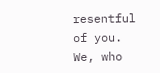resentful of you. We, who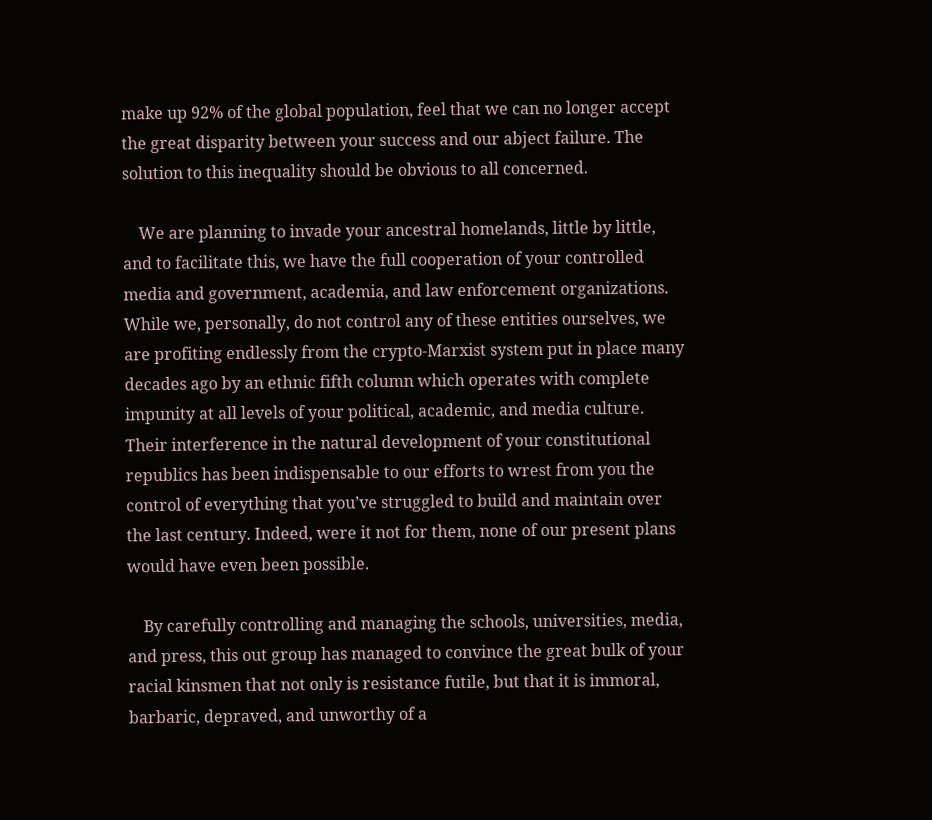make up 92% of the global population, feel that we can no longer accept the great disparity between your success and our abject failure. The solution to this inequality should be obvious to all concerned.

    We are planning to invade your ancestral homelands, little by little, and to facilitate this, we have the full cooperation of your controlled media and government, academia, and law enforcement organizations. While we, personally, do not control any of these entities ourselves, we are profiting endlessly from the crypto-Marxist system put in place many decades ago by an ethnic fifth column which operates with complete impunity at all levels of your political, academic, and media culture. Their interference in the natural development of your constitutional republics has been indispensable to our efforts to wrest from you the control of everything that you’ve struggled to build and maintain over the last century. Indeed, were it not for them, none of our present plans would have even been possible.

    By carefully controlling and managing the schools, universities, media, and press, this out group has managed to convince the great bulk of your racial kinsmen that not only is resistance futile, but that it is immoral, barbaric, depraved, and unworthy of a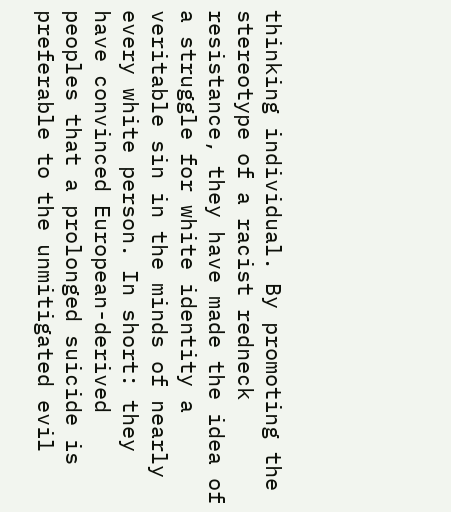thinking individual. By promoting the stereotype of a racist redneck resistance, they have made the idea of a struggle for white identity a veritable sin in the minds of nearly every white person. In short: they have convinced European-derived peoples that a prolonged suicide is preferable to the unmitigated evil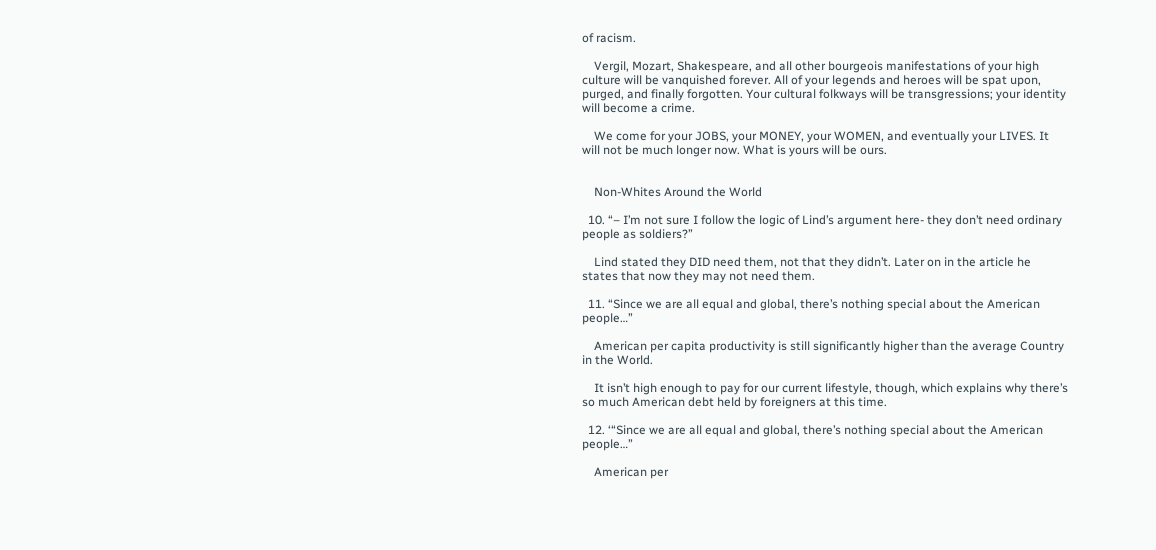of racism.

    Vergil, Mozart, Shakespeare, and all other bourgeois manifestations of your high culture will be vanquished forever. All of your legends and heroes will be spat upon, purged, and finally forgotten. Your cultural folkways will be transgressions; your identity will become a crime.

    We come for your JOBS, your MONEY, your WOMEN, and eventually your LIVES. It will not be much longer now. What is yours will be ours.


    Non-Whites Around the World

  10. “– I’m not sure I follow the logic of Lind’s argument here- they don’t need ordinary people as soldiers?”

    Lind stated they DID need them, not that they didn’t. Later on in the article he states that now they may not need them.

  11. “Since we are all equal and global, there’s nothing special about the American people…”

    American per capita productivity is still significantly higher than the average Country in the World.

    It isn’t high enough to pay for our current lifestyle, though, which explains why there’s so much American debt held by foreigners at this time.

  12. ‘“Since we are all equal and global, there’s nothing special about the American people…”

    American per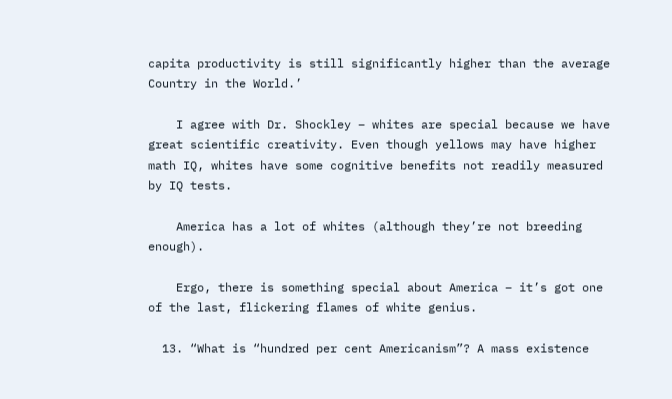capita productivity is still significantly higher than the average Country in the World.’

    I agree with Dr. Shockley – whites are special because we have great scientific creativity. Even though yellows may have higher math IQ, whites have some cognitive benefits not readily measured by IQ tests.

    America has a lot of whites (although they’re not breeding enough).

    Ergo, there is something special about America – it’s got one of the last, flickering flames of white genius.

  13. “What is “hundred per cent Americanism”? A mass existence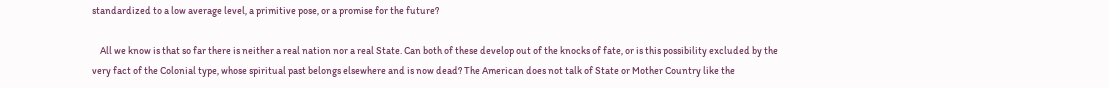standardized to a low average level, a primitive pose, or a promise for the future?

    All we know is that so far there is neither a real nation nor a real State. Can both of these develop out of the knocks of fate, or is this possibility excluded by the very fact of the Colonial type, whose spiritual past belongs elsewhere and is now dead? The American does not talk of State or Mother Country like the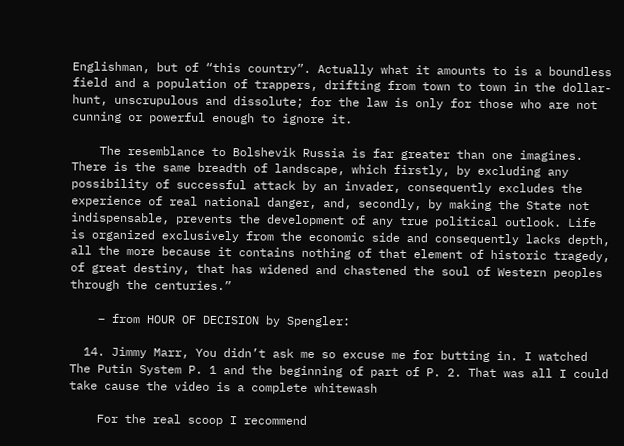Englishman, but of “this country”. Actually what it amounts to is a boundless field and a population of trappers, drifting from town to town in the dollar-hunt, unscrupulous and dissolute; for the law is only for those who are not cunning or powerful enough to ignore it.

    The resemblance to Bolshevik Russia is far greater than one imagines. There is the same breadth of landscape, which firstly, by excluding any possibility of successful attack by an invader, consequently excludes the experience of real national danger, and, secondly, by making the State not indispensable, prevents the development of any true political outlook. Life is organized exclusively from the economic side and consequently lacks depth, all the more because it contains nothing of that element of historic tragedy, of great destiny, that has widened and chastened the soul of Western peoples through the centuries.”

    – from HOUR OF DECISION by Spengler:

  14. Jimmy Marr, You didn’t ask me so excuse me for butting in. I watched The Putin System P. 1 and the beginning of part of P. 2. That was all I could take cause the video is a complete whitewash

    For the real scoop I recommend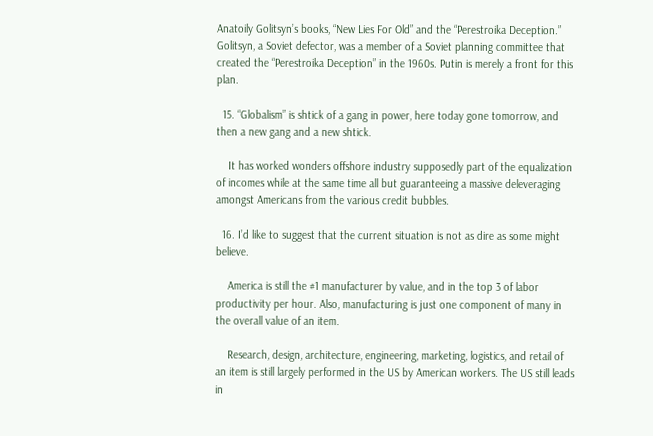Anatoily Golitsyn’s books, “New Lies For Old” and the “Perestroika Deception.” Golitsyn, a Soviet defector, was a member of a Soviet planning committee that created the “Perestroika Deception” in the 1960s. Putin is merely a front for this plan.

  15. “Globalism” is shtick of a gang in power, here today gone tomorrow, and then a new gang and a new shtick.

    It has worked wonders offshore industry supposedly part of the equalization of incomes while at the same time all but guaranteeing a massive deleveraging amongst Americans from the various credit bubbles.

  16. I’d like to suggest that the current situation is not as dire as some might believe.

    America is still the #1 manufacturer by value, and in the top 3 of labor productivity per hour. Also, manufacturing is just one component of many in the overall value of an item.

    Research, design, architecture, engineering, marketing, logistics, and retail of an item is still largely performed in the US by American workers. The US still leads in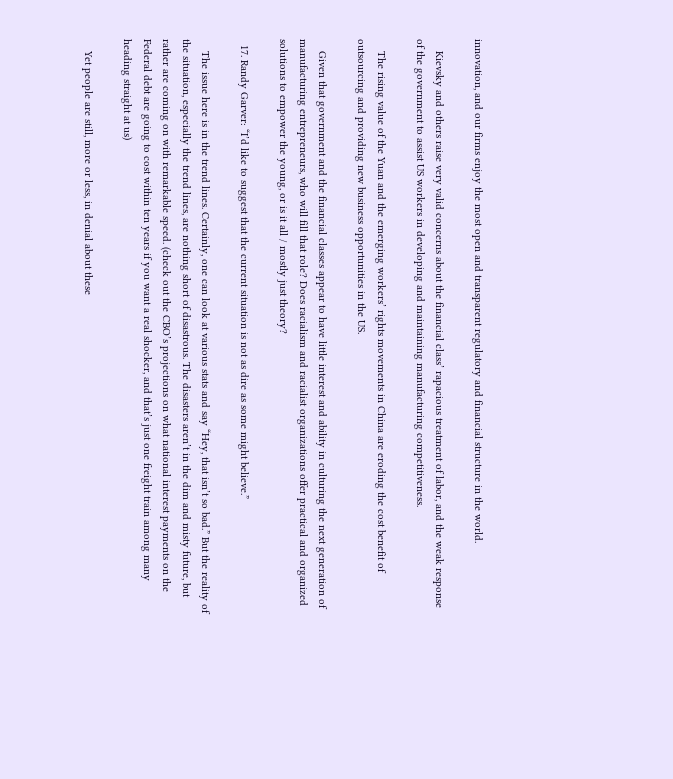innovation, and our firms enjoy the most open and transparent regulatory and financial structure in the world.

    Kievsky and others raise very valid concerns about the financial class’ rapacious treatment of labor, and the weak response of the government to assist US workers in developing and maintaining manufacturing competitiveness.

    The rising value of the Yuan and the emerging workers’ rights movements in China are eroding the cost benefit of outsourcing and providing new business opportunities in the US.

    Given that government and the financial classes appear to have little interest and ability in culturing the next generation of manufacturing entrepreneurs, who will fill that role? Does racialism and racialist organizations offer practical and organized solutions to empower the young, or is it all / mostly just theory?

  17. Randy Garver: “I’d like to suggest that the current situation is not as dire as some might believe.”

    The issue here is in the trend lines. Certainly, one can look at various stats and say “Hey, that isn’t so bad.” But the reality of the situation, especially the trend lines, are nothing short of disastrous. The disasters aren’t in the dim and misty future, but rather are coming on with remarkable speed. (check out the CBO’s projections on what national interest payments on the Federal debt are going to cost within ten years if you want a real shocker, and that’s just one freight train among many heading straight at us)

    Yet people are still, more or less, in denial about these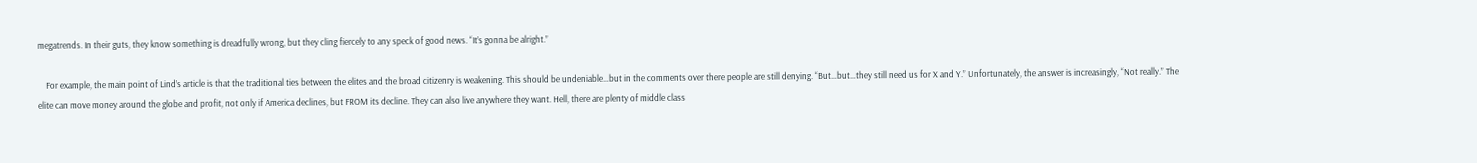megatrends. In their guts, they know something is dreadfully wrong, but they cling fiercely to any speck of good news. “It’s gonna be alright.”

    For example, the main point of Lind’s article is that the traditional ties between the elites and the broad citizenry is weakening. This should be undeniable…but in the comments over there people are still denying. “But…but…they still need us for X and Y.” Unfortunately, the answer is increasingly, “Not really.” The elite can move money around the globe and profit, not only if America declines, but FROM its decline. They can also live anywhere they want. Hell, there are plenty of middle class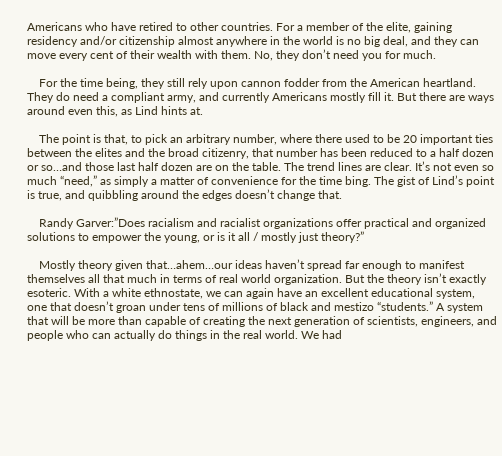Americans who have retired to other countries. For a member of the elite, gaining residency and/or citizenship almost anywhere in the world is no big deal, and they can move every cent of their wealth with them. No, they don’t need you for much.

    For the time being, they still rely upon cannon fodder from the American heartland. They do need a compliant army, and currently Americans mostly fill it. But there are ways around even this, as Lind hints at.

    The point is that, to pick an arbitrary number, where there used to be 20 important ties between the elites and the broad citizenry, that number has been reduced to a half dozen or so…and those last half dozen are on the table. The trend lines are clear. It’s not even so much “need,” as simply a matter of convenience for the time bing. The gist of Lind’s point is true, and quibbling around the edges doesn’t change that.

    Randy Garver:”Does racialism and racialist organizations offer practical and organized solutions to empower the young, or is it all / mostly just theory?”

    Mostly theory given that…ahem…our ideas haven’t spread far enough to manifest themselves all that much in terms of real world organization. But the theory isn’t exactly esoteric. With a white ethnostate, we can again have an excellent educational system, one that doesn’t groan under tens of millions of black and mestizo “students.” A system that will be more than capable of creating the next generation of scientists, engineers, and people who can actually do things in the real world. We had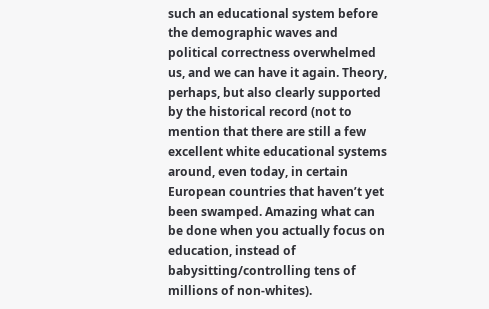such an educational system before the demographic waves and political correctness overwhelmed us, and we can have it again. Theory, perhaps, but also clearly supported by the historical record (not to mention that there are still a few excellent white educational systems around, even today, in certain European countries that haven’t yet been swamped. Amazing what can be done when you actually focus on education, instead of babysitting/controlling tens of millions of non-whites).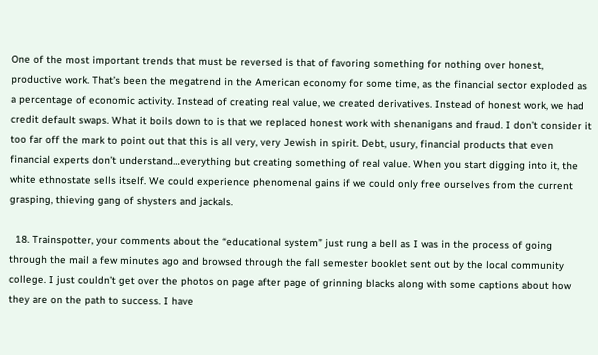One of the most important trends that must be reversed is that of favoring something for nothing over honest, productive work. That’s been the megatrend in the American economy for some time, as the financial sector exploded as a percentage of economic activity. Instead of creating real value, we created derivatives. Instead of honest work, we had credit default swaps. What it boils down to is that we replaced honest work with shenanigans and fraud. I don’t consider it too far off the mark to point out that this is all very, very Jewish in spirit. Debt, usury, financial products that even financial experts don’t understand…everything but creating something of real value. When you start digging into it, the white ethnostate sells itself. We could experience phenomenal gains if we could only free ourselves from the current grasping, thieving gang of shysters and jackals.

  18. Trainspotter, your comments about the “educational system” just rung a bell as I was in the process of going through the mail a few minutes ago and browsed through the fall semester booklet sent out by the local community college. I just couldn’t get over the photos on page after page of grinning blacks along with some captions about how they are on the path to success. I have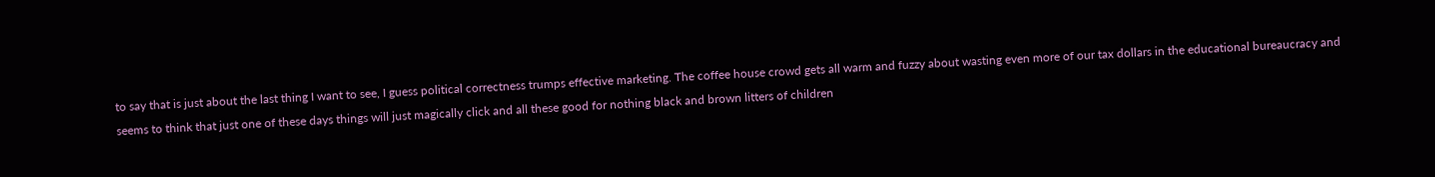to say that is just about the last thing I want to see, I guess political correctness trumps effective marketing. The coffee house crowd gets all warm and fuzzy about wasting even more of our tax dollars in the educational bureaucracy and seems to think that just one of these days things will just magically click and all these good for nothing black and brown litters of children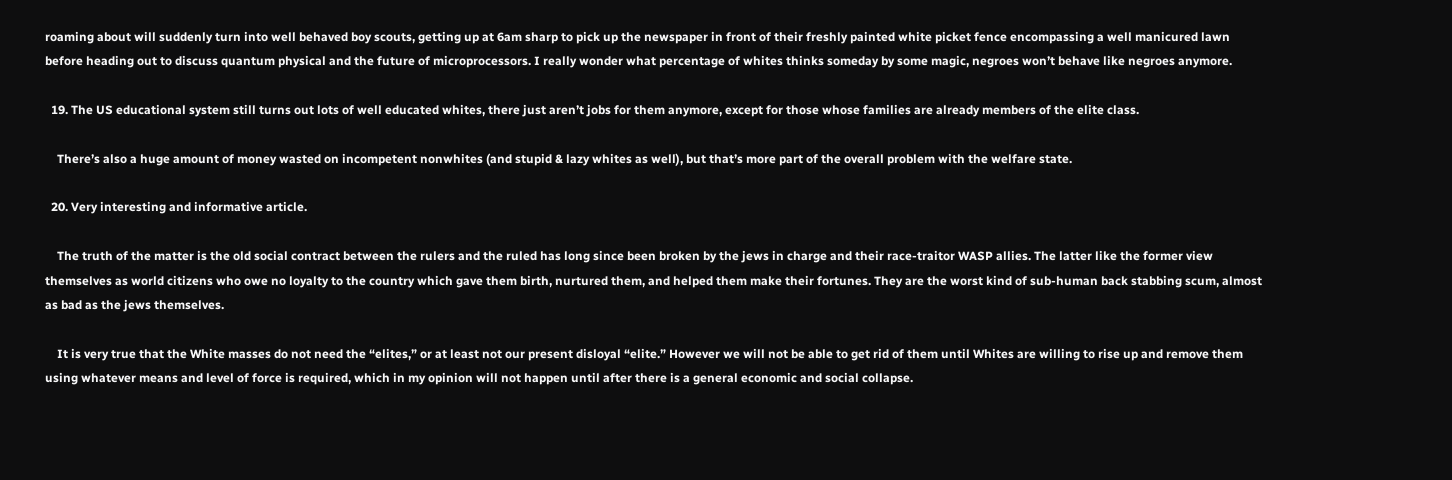roaming about will suddenly turn into well behaved boy scouts, getting up at 6am sharp to pick up the newspaper in front of their freshly painted white picket fence encompassing a well manicured lawn before heading out to discuss quantum physical and the future of microprocessors. I really wonder what percentage of whites thinks someday by some magic, negroes won’t behave like negroes anymore.

  19. The US educational system still turns out lots of well educated whites, there just aren’t jobs for them anymore, except for those whose families are already members of the elite class.

    There’s also a huge amount of money wasted on incompetent nonwhites (and stupid & lazy whites as well), but that’s more part of the overall problem with the welfare state.

  20. Very interesting and informative article.

    The truth of the matter is the old social contract between the rulers and the ruled has long since been broken by the jews in charge and their race-traitor WASP allies. The latter like the former view themselves as world citizens who owe no loyalty to the country which gave them birth, nurtured them, and helped them make their fortunes. They are the worst kind of sub-human back stabbing scum, almost as bad as the jews themselves.

    It is very true that the White masses do not need the “elites,” or at least not our present disloyal “elite.” However we will not be able to get rid of them until Whites are willing to rise up and remove them using whatever means and level of force is required, which in my opinion will not happen until after there is a general economic and social collapse.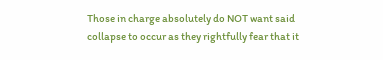Those in charge absolutely do NOT want said collapse to occur as they rightfully fear that it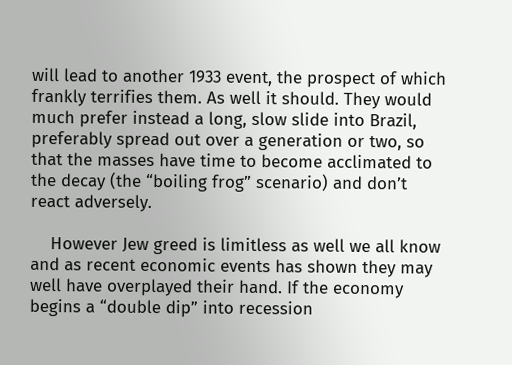will lead to another 1933 event, the prospect of which frankly terrifies them. As well it should. They would much prefer instead a long, slow slide into Brazil, preferably spread out over a generation or two, so that the masses have time to become acclimated to the decay (the “boiling frog” scenario) and don’t react adversely.

    However Jew greed is limitless as well we all know and as recent economic events has shown they may well have overplayed their hand. If the economy begins a “double dip” into recession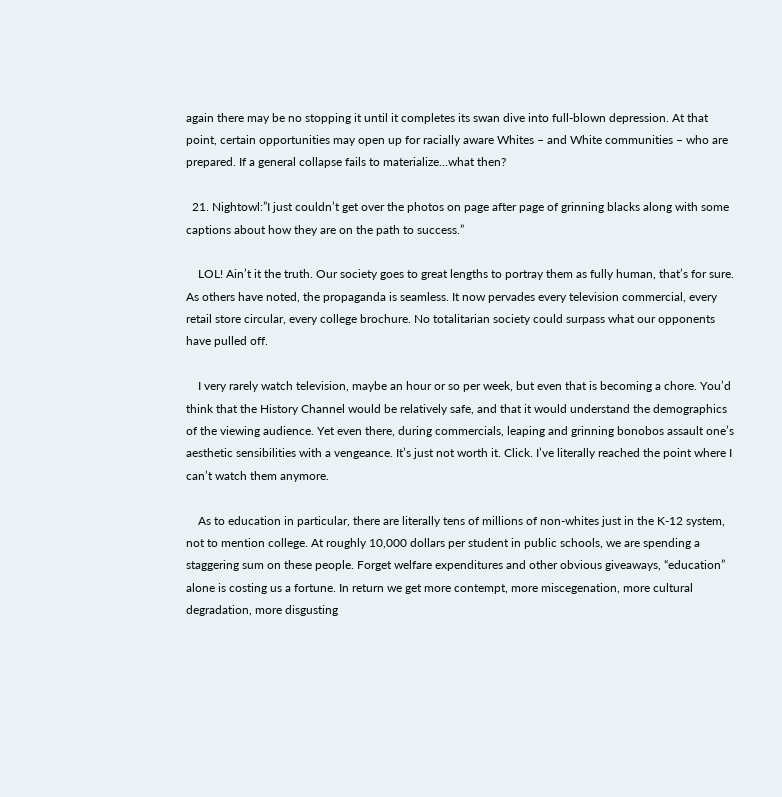again there may be no stopping it until it completes its swan dive into full-blown depression. At that point, certain opportunities may open up for racially aware Whites – and White communities – who are prepared. If a general collapse fails to materialize…what then?

  21. Nightowl:”I just couldn’t get over the photos on page after page of grinning blacks along with some captions about how they are on the path to success.”

    LOL! Ain’t it the truth. Our society goes to great lengths to portray them as fully human, that’s for sure. As others have noted, the propaganda is seamless. It now pervades every television commercial, every retail store circular, every college brochure. No totalitarian society could surpass what our opponents have pulled off.

    I very rarely watch television, maybe an hour or so per week, but even that is becoming a chore. You’d think that the History Channel would be relatively safe, and that it would understand the demographics of the viewing audience. Yet even there, during commercials, leaping and grinning bonobos assault one’s aesthetic sensibilities with a vengeance. It’s just not worth it. Click. I’ve literally reached the point where I can’t watch them anymore.

    As to education in particular, there are literally tens of millions of non-whites just in the K-12 system, not to mention college. At roughly 10,000 dollars per student in public schools, we are spending a staggering sum on these people. Forget welfare expenditures and other obvious giveaways, “education” alone is costing us a fortune. In return we get more contempt, more miscegenation, more cultural degradation, more disgusting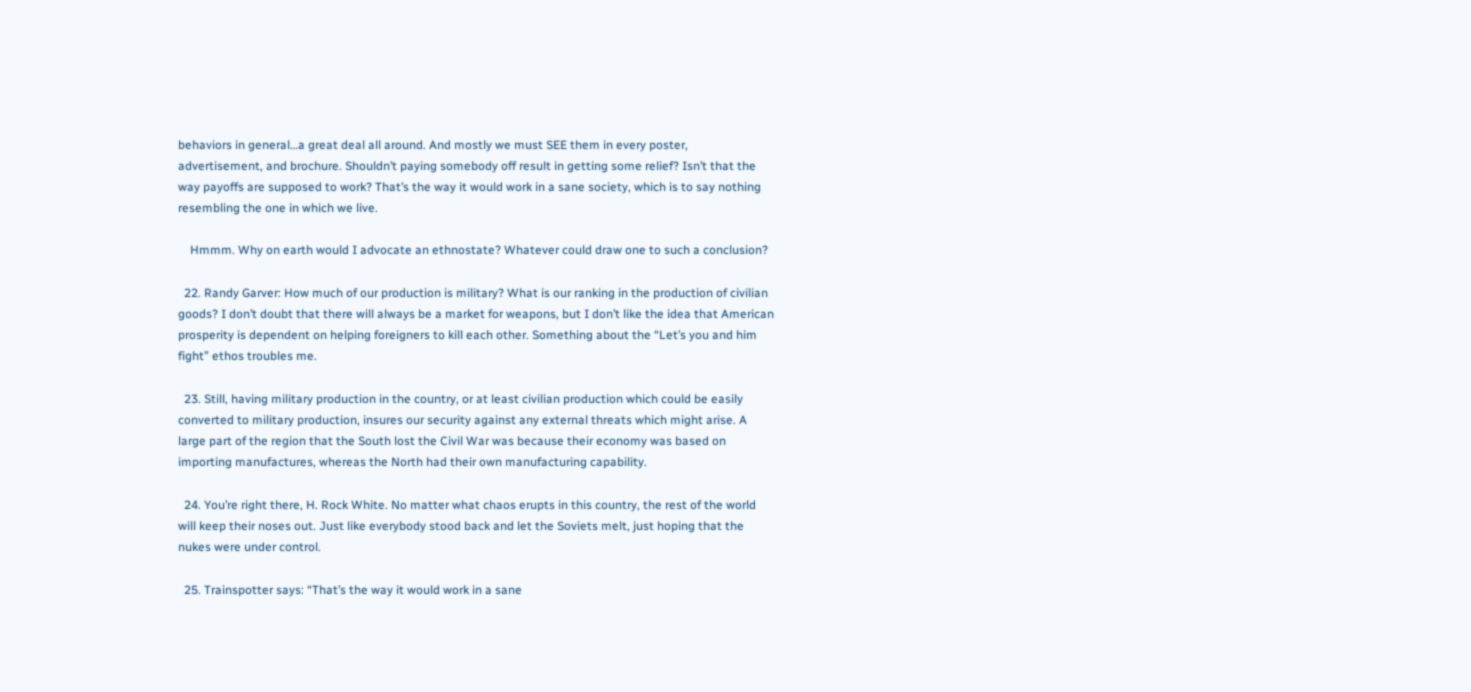behaviors in general…a great deal all around. And mostly we must SEE them in every poster, advertisement, and brochure. Shouldn’t paying somebody off result in getting some relief? Isn’t that the way payoffs are supposed to work? That’s the way it would work in a sane society, which is to say nothing resembling the one in which we live.

    Hmmm. Why on earth would I advocate an ethnostate? Whatever could draw one to such a conclusion?

  22. Randy Garver: How much of our production is military? What is our ranking in the production of civilian goods? I don’t doubt that there will always be a market for weapons, but I don’t like the idea that American prosperity is dependent on helping foreigners to kill each other. Something about the “Let’s you and him fight” ethos troubles me.

  23. Still, having military production in the country, or at least civilian production which could be easily converted to military production, insures our security against any external threats which might arise. A large part of the region that the South lost the Civil War was because their economy was based on importing manufactures, whereas the North had their own manufacturing capability.

  24. You’re right there, H. Rock White. No matter what chaos erupts in this country, the rest of the world will keep their noses out. Just like everybody stood back and let the Soviets melt, just hoping that the nukes were under control.

  25. Trainspotter says: “That’s the way it would work in a sane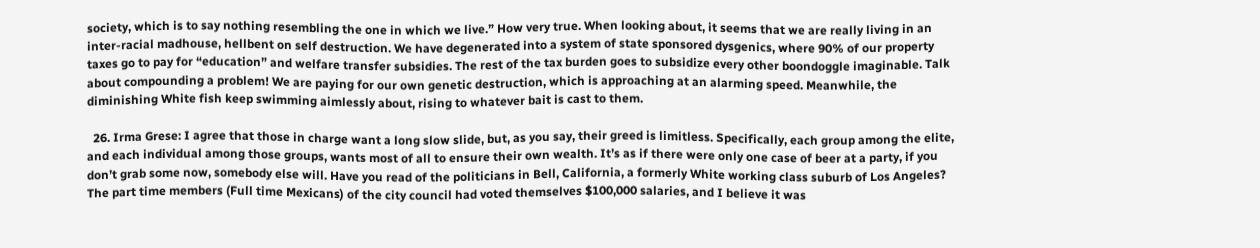society, which is to say nothing resembling the one in which we live.” How very true. When looking about, it seems that we are really living in an inter-racial madhouse, hellbent on self destruction. We have degenerated into a system of state sponsored dysgenics, where 90% of our property taxes go to pay for “education” and welfare transfer subsidies. The rest of the tax burden goes to subsidize every other boondoggle imaginable. Talk about compounding a problem! We are paying for our own genetic destruction, which is approaching at an alarming speed. Meanwhile, the diminishing White fish keep swimming aimlessly about, rising to whatever bait is cast to them.

  26. Irma Grese: I agree that those in charge want a long slow slide, but, as you say, their greed is limitless. Specifically, each group among the elite, and each individual among those groups, wants most of all to ensure their own wealth. It’s as if there were only one case of beer at a party, if you don’t grab some now, somebody else will. Have you read of the politicians in Bell, California, a formerly White working class suburb of Los Angeles? The part time members (Full time Mexicans) of the city council had voted themselves $100,000 salaries, and I believe it was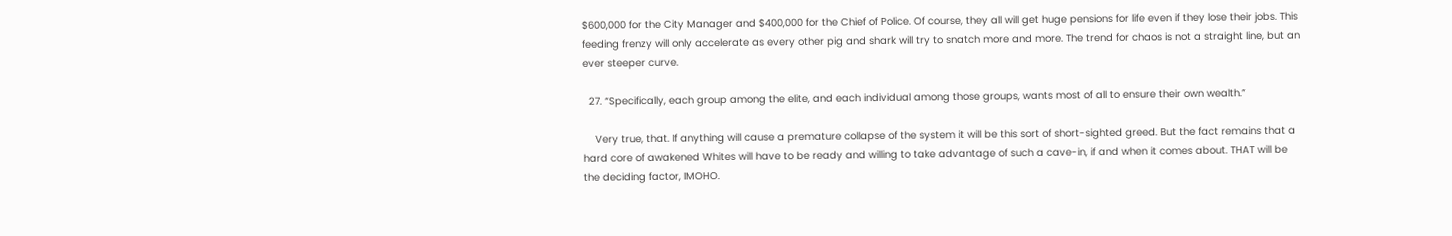$600,000 for the City Manager and $400,000 for the Chief of Police. Of course, they all will get huge pensions for life even if they lose their jobs. This feeding frenzy will only accelerate as every other pig and shark will try to snatch more and more. The trend for chaos is not a straight line, but an ever steeper curve.

  27. “Specifically, each group among the elite, and each individual among those groups, wants most of all to ensure their own wealth.”

    Very true, that. If anything will cause a premature collapse of the system it will be this sort of short-sighted greed. But the fact remains that a hard core of awakened Whites will have to be ready and willing to take advantage of such a cave-in, if and when it comes about. THAT will be the deciding factor, IMOHO.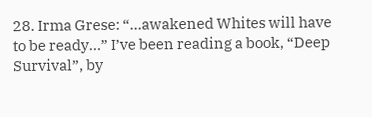28. Irma Grese: “…awakened Whites will have to be ready…” I’ve been reading a book, “Deep Survival”, by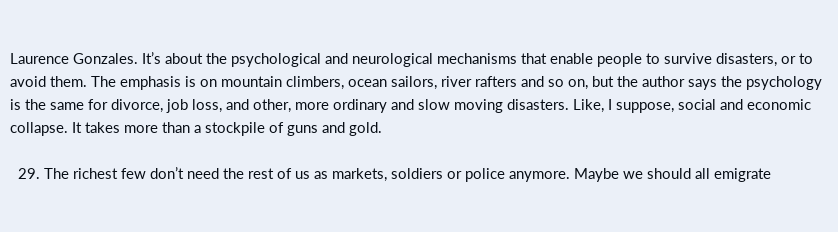Laurence Gonzales. It’s about the psychological and neurological mechanisms that enable people to survive disasters, or to avoid them. The emphasis is on mountain climbers, ocean sailors, river rafters and so on, but the author says the psychology is the same for divorce, job loss, and other, more ordinary and slow moving disasters. Like, I suppose, social and economic collapse. It takes more than a stockpile of guns and gold.

  29. The richest few don’t need the rest of us as markets, soldiers or police anymore. Maybe we should all emigrate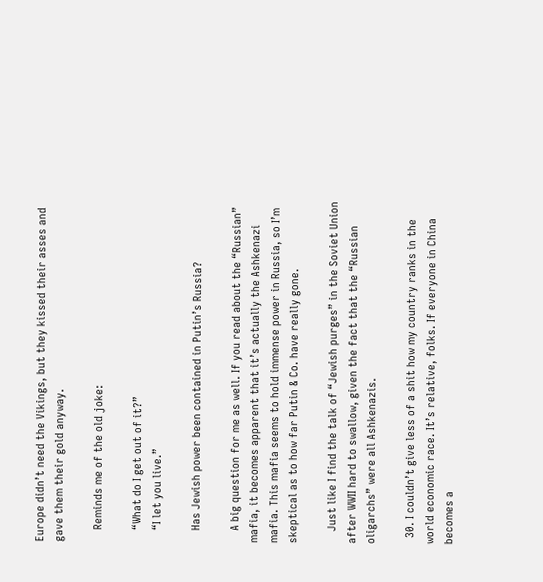Europe didn’t need the Vikings, but they kissed their asses and gave them their gold anyway.

    Reminds me of the old joke:

    “What do I get out of it?”
    “I let you live.”

    Has Jewish power been contained in Putin’s Russia?

    A big question for me as well. If you read about the “Russian” mafia, it becomes apparent that it’s actually the Ashkenazi mafia. This mafia seems to hold immense power in Russia, so I’m skeptical as to how far Putin & Co. have really gone.

    Just like I find the talk of “Jewish purges” in the Soviet Union after WWII hard to swallow, given the fact that the “Russian oligarchs” were all Ashkenazis.

  30. I couldn’t give less of a shit how my country ranks in the world economic race. It’s relative, folks. If everyone in China becomes a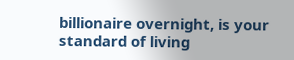billionaire overnight, is your standard of living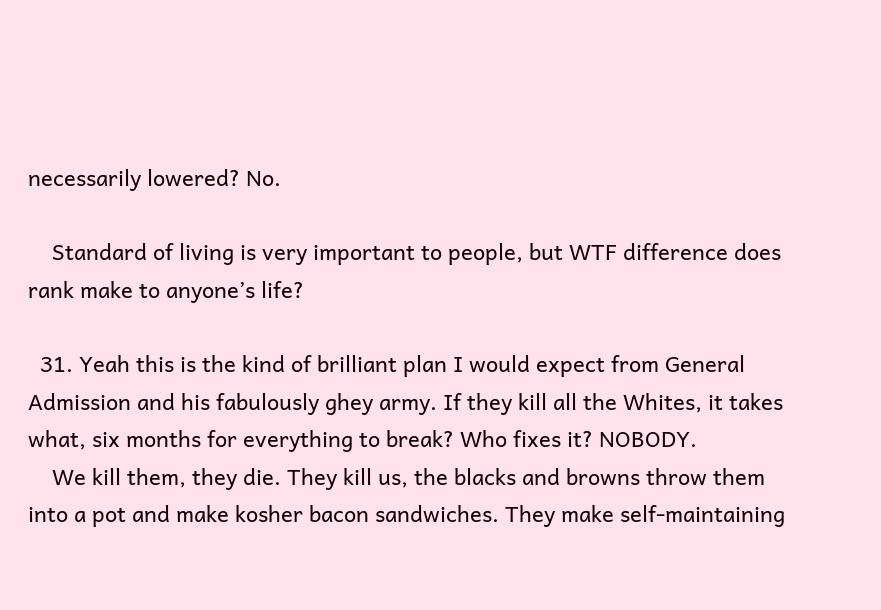necessarily lowered? No.

    Standard of living is very important to people, but WTF difference does rank make to anyone’s life?

  31. Yeah this is the kind of brilliant plan I would expect from General Admission and his fabulously ghey army. If they kill all the Whites, it takes what, six months for everything to break? Who fixes it? NOBODY.
    We kill them, they die. They kill us, the blacks and browns throw them into a pot and make kosher bacon sandwiches. They make self-maintaining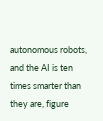autonomous robots, and the AI is ten times smarter than they are, figure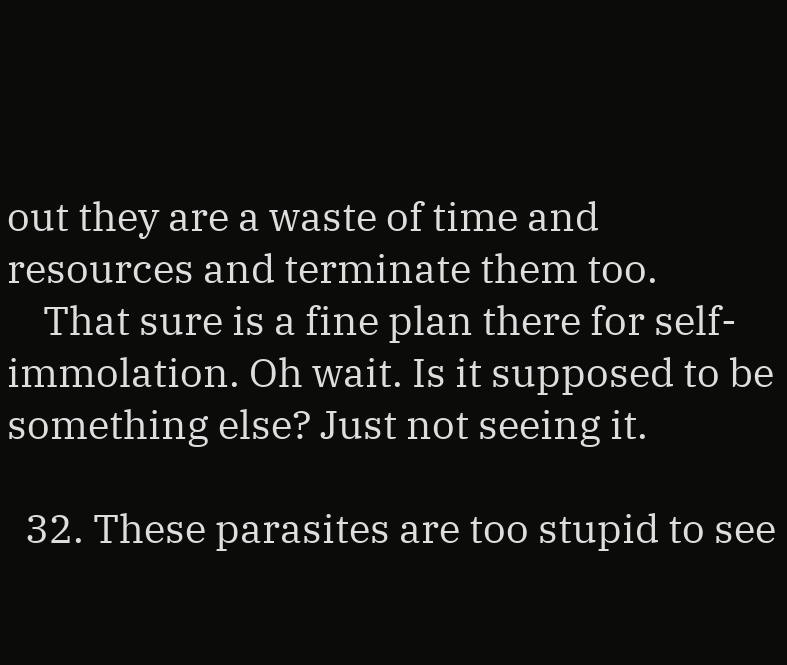out they are a waste of time and resources and terminate them too.
    That sure is a fine plan there for self-immolation. Oh wait. Is it supposed to be something else? Just not seeing it.

  32. These parasites are too stupid to see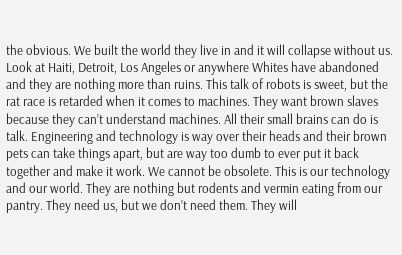the obvious. We built the world they live in and it will collapse without us. Look at Haiti, Detroit, Los Angeles or anywhere Whites have abandoned and they are nothing more than ruins. This talk of robots is sweet, but the rat race is retarded when it comes to machines. They want brown slaves because they can’t understand machines. All their small brains can do is talk. Engineering and technology is way over their heads and their brown pets can take things apart, but are way too dumb to ever put it back together and make it work. We cannot be obsolete. This is our technology and our world. They are nothing but rodents and vermin eating from our pantry. They need us, but we don’t need them. They will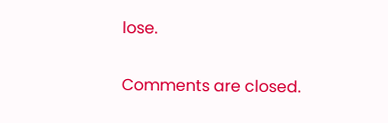lose.

Comments are closed.